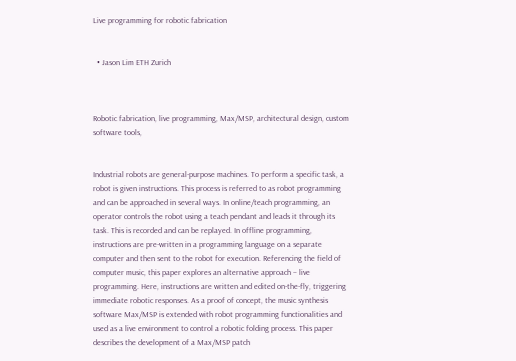Live programming for robotic fabrication


  • Jason Lim ETH Zurich



Robotic fabrication, live programming, Max/MSP, architectural design, custom software tools,


Industrial robots are general-purpose machines. To perform a specific task, a robot is given instructions. This process is referred to as robot programming and can be approached in several ways. In online/teach programming, an operator controls the robot using a teach pendant and leads it through its task. This is recorded and can be replayed. In offline programming, instructions are pre-written in a programming language on a separate computer and then sent to the robot for execution. Referencing the field of computer music, this paper explores an alternative approach – live programming. Here, instructions are written and edited on-the-fly, triggering immediate robotic responses. As a proof of concept, the music synthesis software Max/MSP is extended with robot programming functionalities and used as a live environment to control a robotic folding process. This paper describes the development of a Max/MSP patch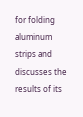for folding aluminum strips and discusses the results of its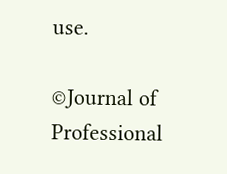use.

©Journal of Professional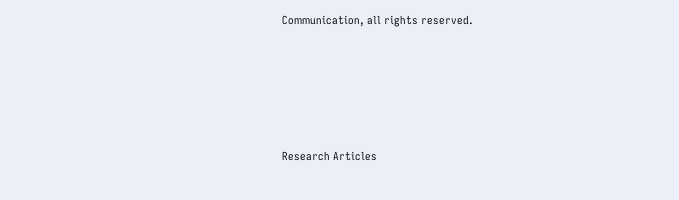Communication, all rights reserved.






Research Articles